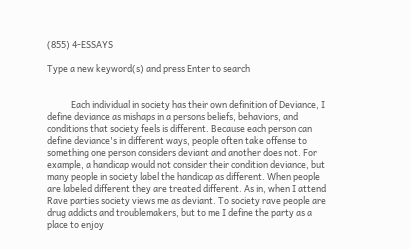(855) 4-ESSAYS

Type a new keyword(s) and press Enter to search


            Each individual in society has their own definition of Deviance, I define deviance as mishaps in a persons beliefs, behaviors, and conditions that society feels is different. Because each person can define deviance's in different ways, people often take offense to something one person considers deviant and another does not. For example, a handicap would not consider their condition deviance, but many people in society label the handicap as different. When people are labeled different they are treated different. As in, when I attend Rave parties society views me as deviant. To society rave people are drug addicts and troublemakers, but to me I define the party as a place to enjoy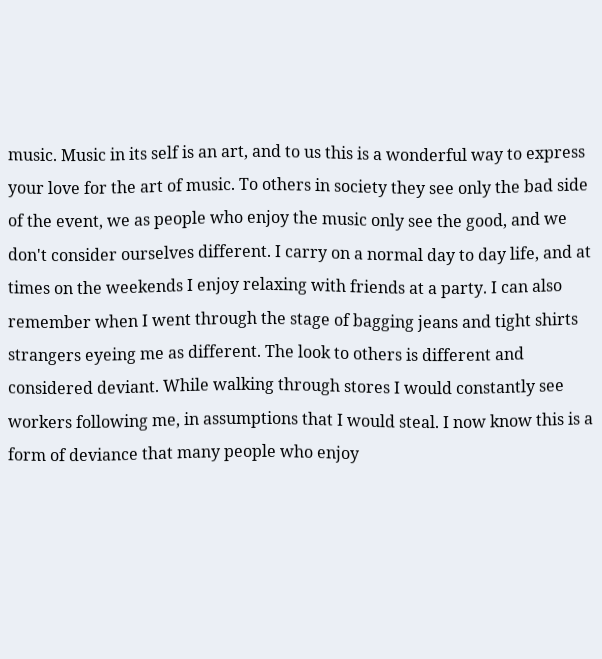music. Music in its self is an art, and to us this is a wonderful way to express your love for the art of music. To others in society they see only the bad side of the event, we as people who enjoy the music only see the good, and we don't consider ourselves different. I carry on a normal day to day life, and at times on the weekends I enjoy relaxing with friends at a party. I can also remember when I went through the stage of bagging jeans and tight shirts strangers eyeing me as different. The look to others is different and considered deviant. While walking through stores I would constantly see workers following me, in assumptions that I would steal. I now know this is a form of deviance that many people who enjoy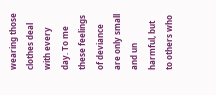wearing those clothes deal with every day. To me these feelings of deviance are only small and un harmful, but to others who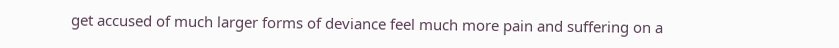get accused of much larger forms of deviance feel much more pain and suffering on a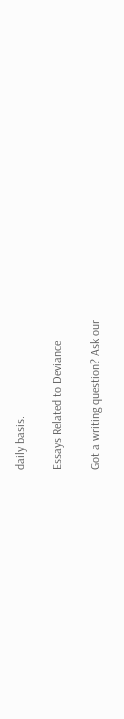daily basis.

Essays Related to Deviance

Got a writing question? Ask our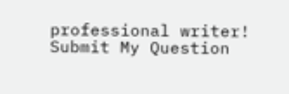professional writer!
Submit My Question